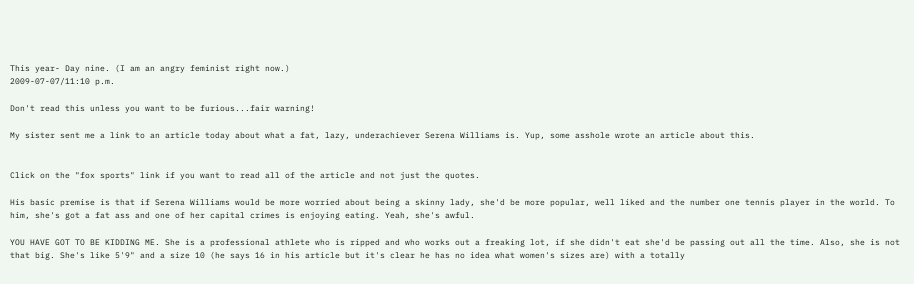This year- Day nine. (I am an angry feminist right now.)
2009-07-07/11:10 p.m.

Don't read this unless you want to be furious...fair warning!

My sister sent me a link to an article today about what a fat, lazy, underachiever Serena Williams is. Yup, some asshole wrote an article about this.


Click on the "fox sports" link if you want to read all of the article and not just the quotes.

His basic premise is that if Serena Williams would be more worried about being a skinny lady, she'd be more popular, well liked and the number one tennis player in the world. To him, she's got a fat ass and one of her capital crimes is enjoying eating. Yeah, she's awful.

YOU HAVE GOT TO BE KIDDING ME. She is a professional athlete who is ripped and who works out a freaking lot, if she didn't eat she'd be passing out all the time. Also, she is not that big. She's like 5'9" and a size 10 (he says 16 in his article but it's clear he has no idea what women's sizes are) with a totally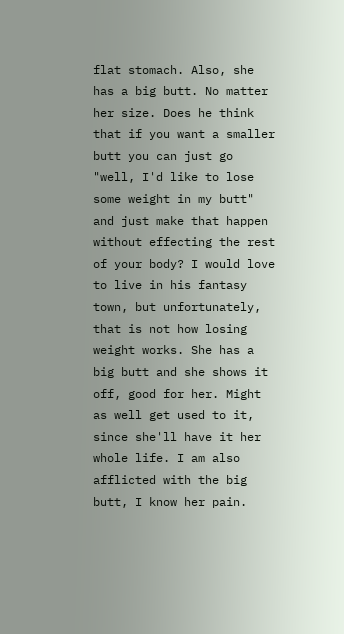flat stomach. Also, she has a big butt. No matter her size. Does he think that if you want a smaller butt you can just go "well, I'd like to lose some weight in my butt" and just make that happen without effecting the rest of your body? I would love to live in his fantasy town, but unfortunately, that is not how losing weight works. She has a big butt and she shows it off, good for her. Might as well get used to it, since she'll have it her whole life. I am also afflicted with the big butt, I know her pain.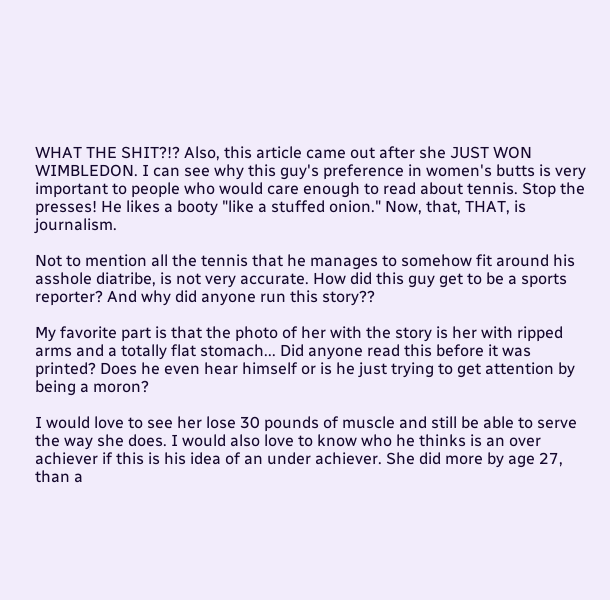WHAT THE SHIT?!? Also, this article came out after she JUST WON WIMBLEDON. I can see why this guy's preference in women's butts is very important to people who would care enough to read about tennis. Stop the presses! He likes a booty "like a stuffed onion." Now, that, THAT, is journalism.

Not to mention all the tennis that he manages to somehow fit around his asshole diatribe, is not very accurate. How did this guy get to be a sports reporter? And why did anyone run this story??

My favorite part is that the photo of her with the story is her with ripped arms and a totally flat stomach... Did anyone read this before it was printed? Does he even hear himself or is he just trying to get attention by being a moron?

I would love to see her lose 30 pounds of muscle and still be able to serve the way she does. I would also love to know who he thinks is an over achiever if this is his idea of an under achiever. She did more by age 27, than a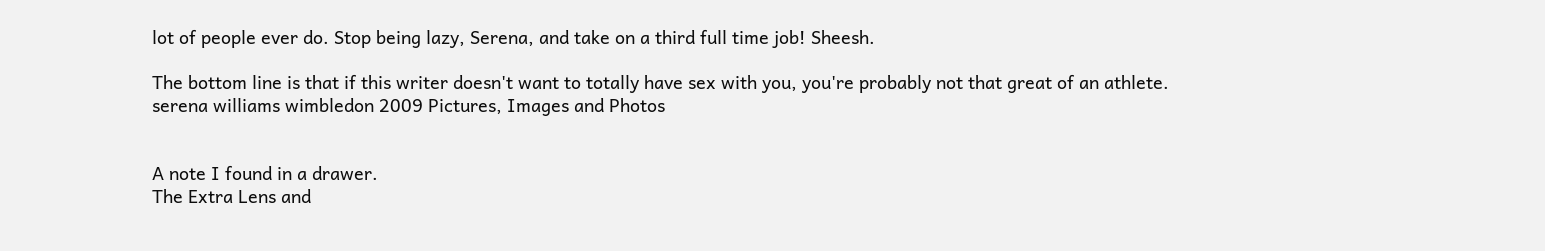lot of people ever do. Stop being lazy, Serena, and take on a third full time job! Sheesh.

The bottom line is that if this writer doesn't want to totally have sex with you, you're probably not that great of an athlete.
serena williams wimbledon 2009 Pictures, Images and Photos


A note I found in a drawer.
The Extra Lens and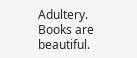Adultery.
Books are beautiful.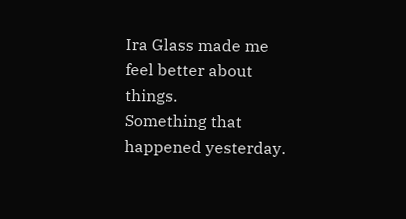Ira Glass made me feel better about things.
Something that happened yesterday.